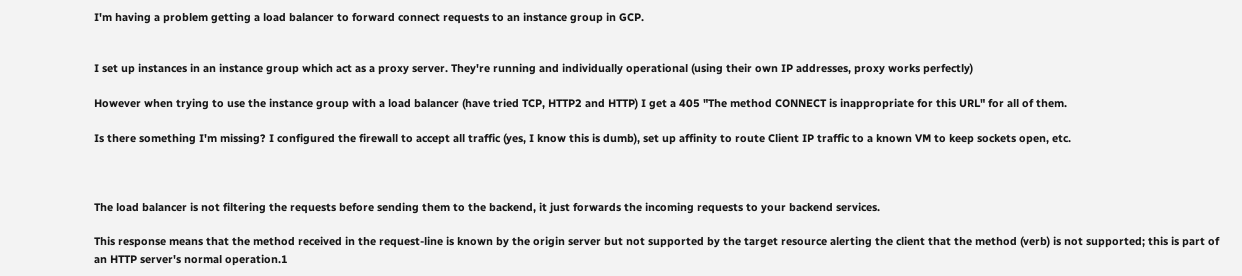I'm having a problem getting a load balancer to forward connect requests to an instance group in GCP.


I set up instances in an instance group which act as a proxy server. They're running and individually operational (using their own IP addresses, proxy works perfectly)

However when trying to use the instance group with a load balancer (have tried TCP, HTTP2 and HTTP) I get a 405 "The method CONNECT is inappropriate for this URL" for all of them.

Is there something I'm missing? I configured the firewall to accept all traffic (yes, I know this is dumb), set up affinity to route Client IP traffic to a known VM to keep sockets open, etc.



The load balancer is not filtering the requests before sending them to the backend, it just forwards the incoming requests to your backend services.

This response means that the method received in the request-line is known by the origin server but not supported by the target resource alerting the client that the method (verb) is not supported; this is part of an HTTP server's normal operation.1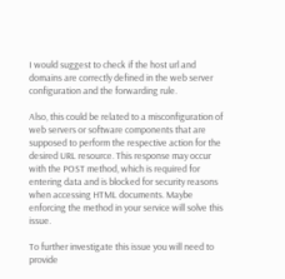I would suggest to check if the host url and domains are correctly defined in the web server configuration and the forwarding rule.

Also, this could be related to a misconfiguration of web servers or software components that are supposed to perform the respective action for the desired URL resource. This response may occur with the POST method, which is required for entering data and is blocked for security reasons when accessing HTML documents. Maybe enforcing the method in your service will solve this issue.

To further investigate this issue you will need to provide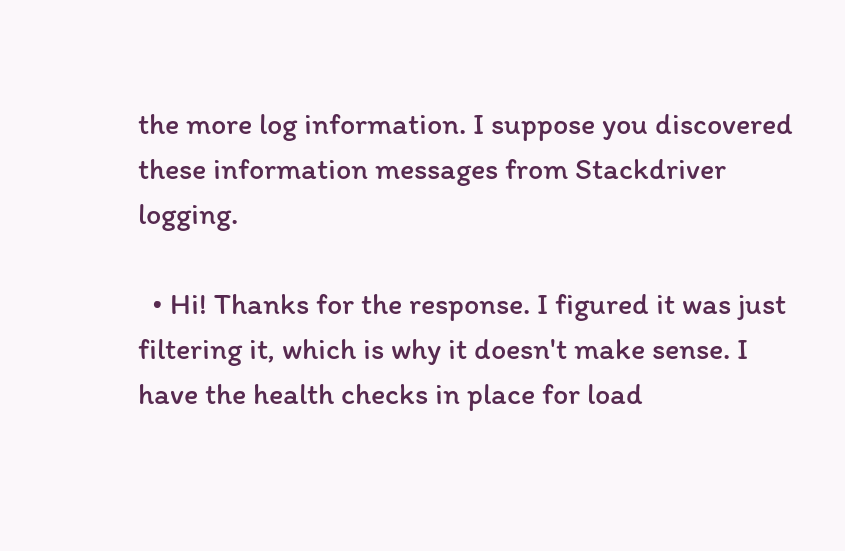the more log information. I suppose you discovered these information messages from Stackdriver logging.

  • Hi! Thanks for the response. I figured it was just filtering it, which is why it doesn't make sense. I have the health checks in place for load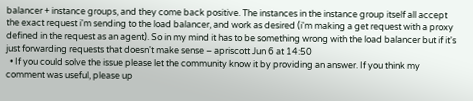balancer + instance groups, and they come back positive. The instances in the instance group itself all accept the exact request i'm sending to the load balancer, and work as desired (i'm making a get request with a proxy defined in the request as an agent). So in my mind it has to be something wrong with the load balancer but if it's just forwarding requests that doesn't make sense – apriscott Jun 6 at 14:50
  • If you could solve the issue please let the community know it by providing an answer. If you think my comment was useful, please up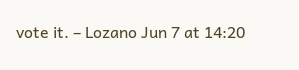vote it. – Lozano Jun 7 at 14:20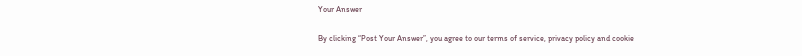Your Answer

By clicking “Post Your Answer”, you agree to our terms of service, privacy policy and cookie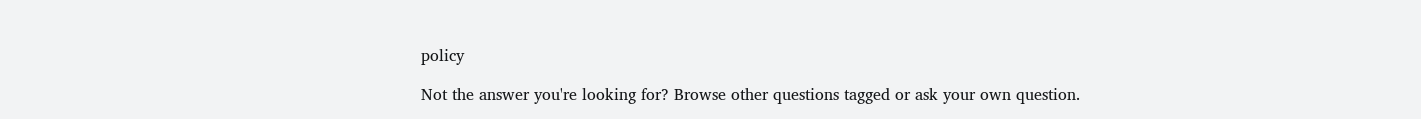policy

Not the answer you're looking for? Browse other questions tagged or ask your own question.